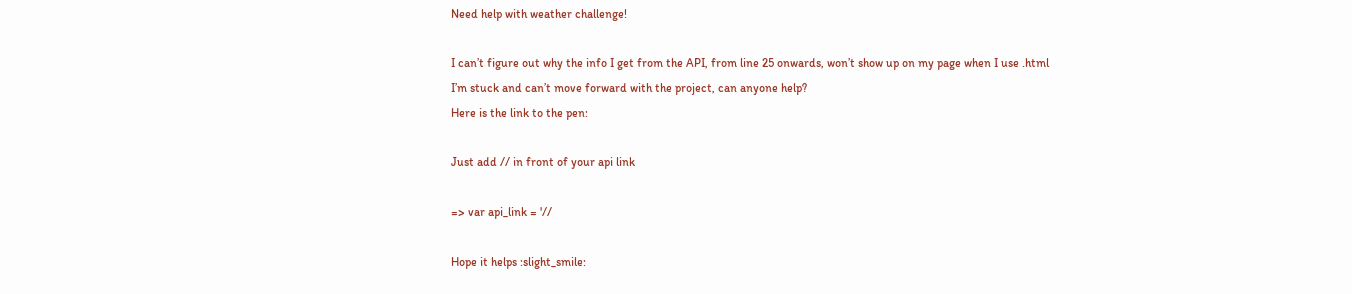Need help with weather challenge!

I can’t figure out why the info I get from the API, from line 25 onwards, won’t show up on my page when I use .html
I’m stuck and can’t move forward with the project, can anyone help?
Here is the link to the pen:

Just add // in front of your api link

=> var api_link = '//

Hope it helps :slight_smile: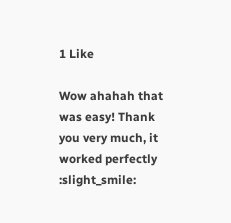1 Like

Wow ahahah that was easy! Thank you very much, it worked perfectly :slight_smile: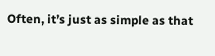Often, it’s just as simple as that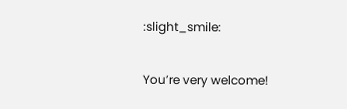:slight_smile:

You’re very welcome!